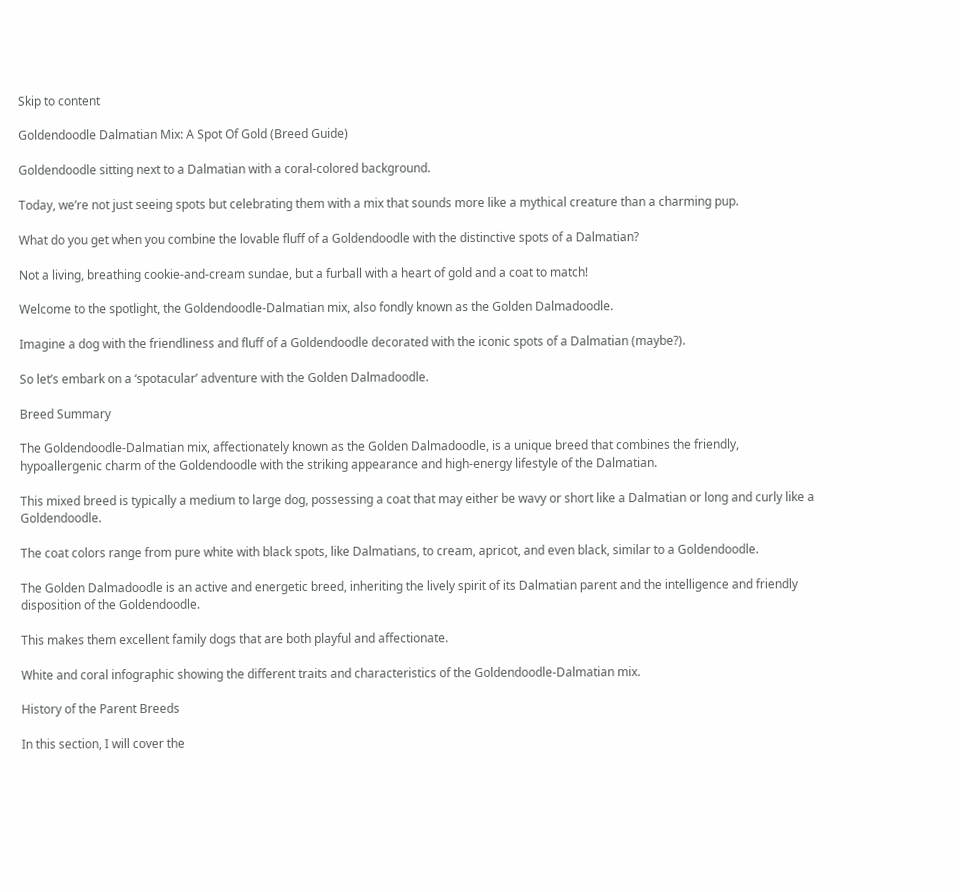Skip to content

Goldendoodle Dalmatian Mix: A Spot Of Gold (Breed Guide)

Goldendoodle sitting next to a Dalmatian with a coral-colored background.

Today, we’re not just seeing spots but celebrating them with a mix that sounds more like a mythical creature than a charming pup.

What do you get when you combine the lovable fluff of a Goldendoodle with the distinctive spots of a Dalmatian?

Not a living, breathing cookie-and-cream sundae, but a furball with a heart of gold and a coat to match!

Welcome to the spotlight, the Goldendoodle-Dalmatian mix, also fondly known as the Golden Dalmadoodle.

Imagine a dog with the friendliness and fluff of a Goldendoodle decorated with the iconic spots of a Dalmatian (maybe?).

So let’s embark on a ‘spotacular’ adventure with the Golden Dalmadoodle.

Breed Summary

The Goldendoodle-Dalmatian mix, affectionately known as the Golden Dalmadoodle, is a unique breed that combines the friendly, hypoallergenic charm of the Goldendoodle with the striking appearance and high-energy lifestyle of the Dalmatian.

This mixed breed is typically a medium to large dog, possessing a coat that may either be wavy or short like a Dalmatian or long and curly like a Goldendoodle.

The coat colors range from pure white with black spots, like Dalmatians, to cream, apricot, and even black, similar to a Goldendoodle.

The Golden Dalmadoodle is an active and energetic breed, inheriting the lively spirit of its Dalmatian parent and the intelligence and friendly disposition of the Goldendoodle.

This makes them excellent family dogs that are both playful and affectionate.

White and coral infographic showing the different traits and characteristics of the Goldendoodle-Dalmatian mix.

History of the Parent Breeds

In this section, I will cover the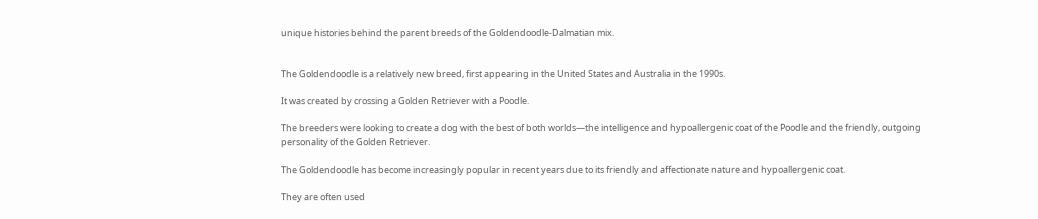unique histories behind the parent breeds of the Goldendoodle-Dalmatian mix.


The Goldendoodle is a relatively new breed, first appearing in the United States and Australia in the 1990s.

It was created by crossing a Golden Retriever with a Poodle.

The breeders were looking to create a dog with the best of both worlds—the intelligence and hypoallergenic coat of the Poodle and the friendly, outgoing personality of the Golden Retriever.

The Goldendoodle has become increasingly popular in recent years due to its friendly and affectionate nature and hypoallergenic coat.

They are often used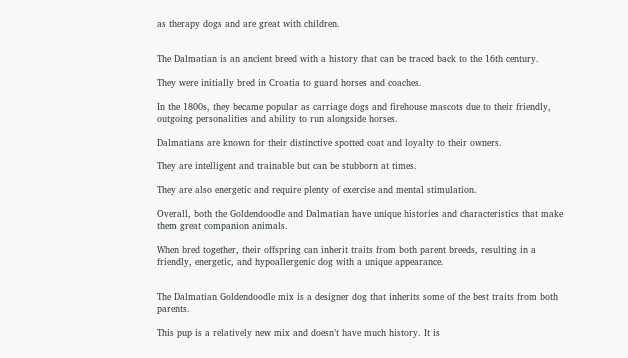as therapy dogs and are great with children.


The Dalmatian is an ancient breed with a history that can be traced back to the 16th century.

They were initially bred in Croatia to guard horses and coaches.

In the 1800s, they became popular as carriage dogs and firehouse mascots due to their friendly, outgoing personalities and ability to run alongside horses.

Dalmatians are known for their distinctive spotted coat and loyalty to their owners.

They are intelligent and trainable but can be stubborn at times.

They are also energetic and require plenty of exercise and mental stimulation.

Overall, both the Goldendoodle and Dalmatian have unique histories and characteristics that make them great companion animals.

When bred together, their offspring can inherit traits from both parent breeds, resulting in a friendly, energetic, and hypoallergenic dog with a unique appearance.


The Dalmatian Goldendoodle mix is a designer dog that inherits some of the best traits from both parents.

This pup is a relatively new mix and doesn’t have much history. It is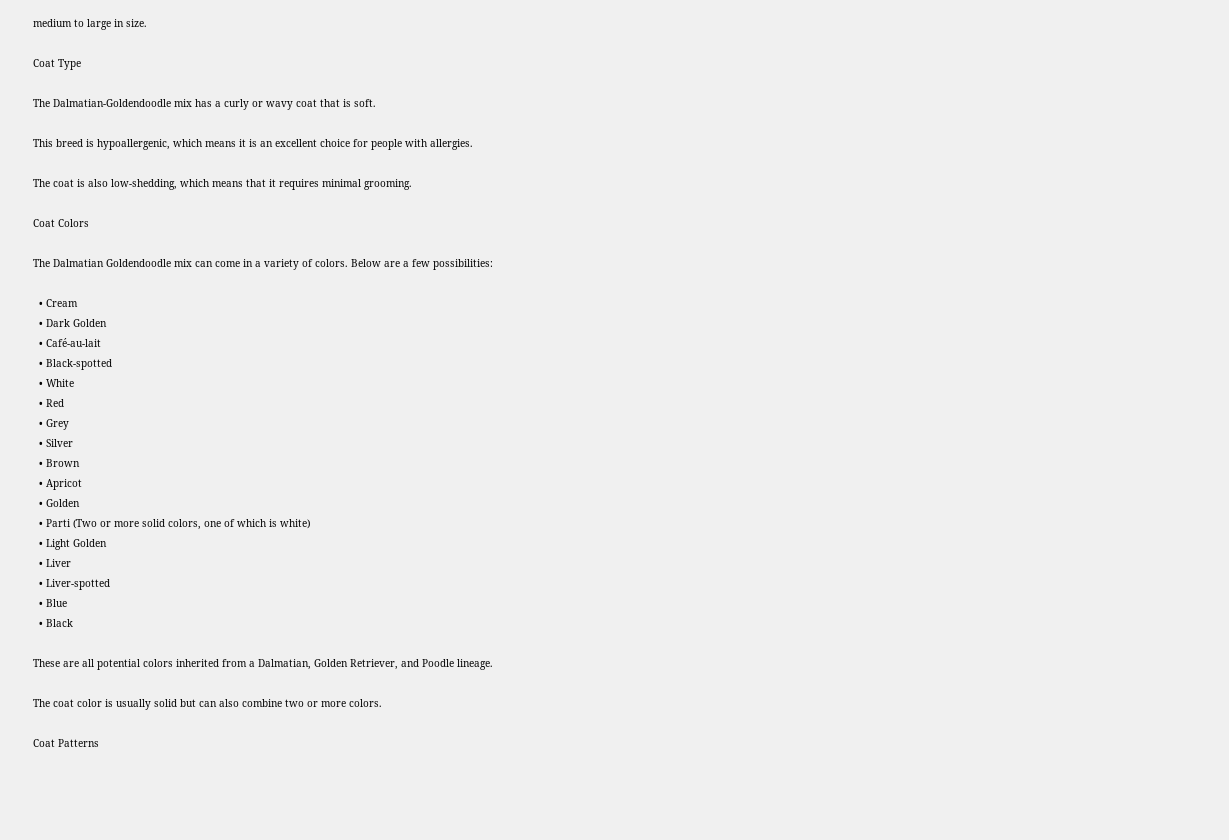medium to large in size.

Coat Type

The Dalmatian-Goldendoodle mix has a curly or wavy coat that is soft.

This breed is hypoallergenic, which means it is an excellent choice for people with allergies.

The coat is also low-shedding, which means that it requires minimal grooming.

Coat Colors

The Dalmatian Goldendoodle mix can come in a variety of colors. Below are a few possibilities:

  • Cream
  • Dark Golden
  • Café-au-lait
  • Black-spotted
  • White
  • Red
  • Grey
  • Silver
  • Brown
  • Apricot
  • Golden
  • Parti (Two or more solid colors, one of which is white)
  • Light Golden
  • Liver
  • Liver-spotted
  • Blue
  • Black

These are all potential colors inherited from a Dalmatian, Golden Retriever, and Poodle lineage.

The coat color is usually solid but can also combine two or more colors.

Coat Patterns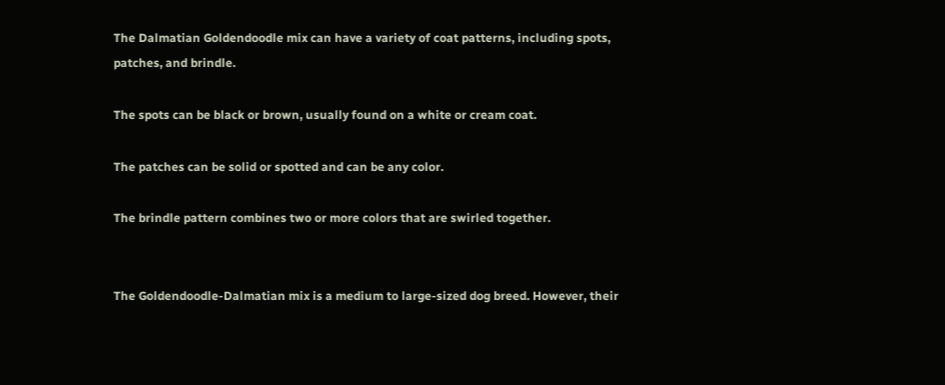The Dalmatian Goldendoodle mix can have a variety of coat patterns, including spots, patches, and brindle.

The spots can be black or brown, usually found on a white or cream coat.

The patches can be solid or spotted and can be any color.

The brindle pattern combines two or more colors that are swirled together.


The Goldendoodle-Dalmatian mix is a medium to large-sized dog breed. However, their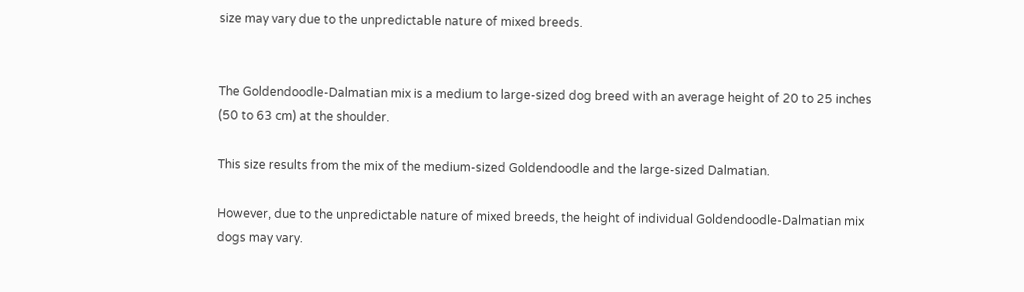size may vary due to the unpredictable nature of mixed breeds.


The Goldendoodle-Dalmatian mix is a medium to large-sized dog breed with an average height of 20 to 25 inches (50 to 63 cm) at the shoulder.

This size results from the mix of the medium-sized Goldendoodle and the large-sized Dalmatian.

However, due to the unpredictable nature of mixed breeds, the height of individual Goldendoodle-Dalmatian mix dogs may vary.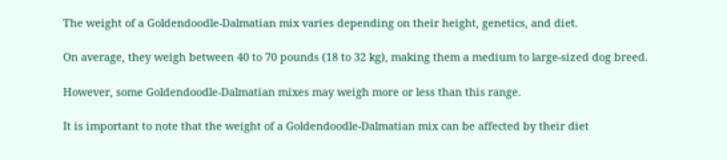The weight of a Goldendoodle-Dalmatian mix varies depending on their height, genetics, and diet.

On average, they weigh between 40 to 70 pounds (18 to 32 kg), making them a medium to large-sized dog breed.

However, some Goldendoodle-Dalmatian mixes may weigh more or less than this range.

It is important to note that the weight of a Goldendoodle-Dalmatian mix can be affected by their diet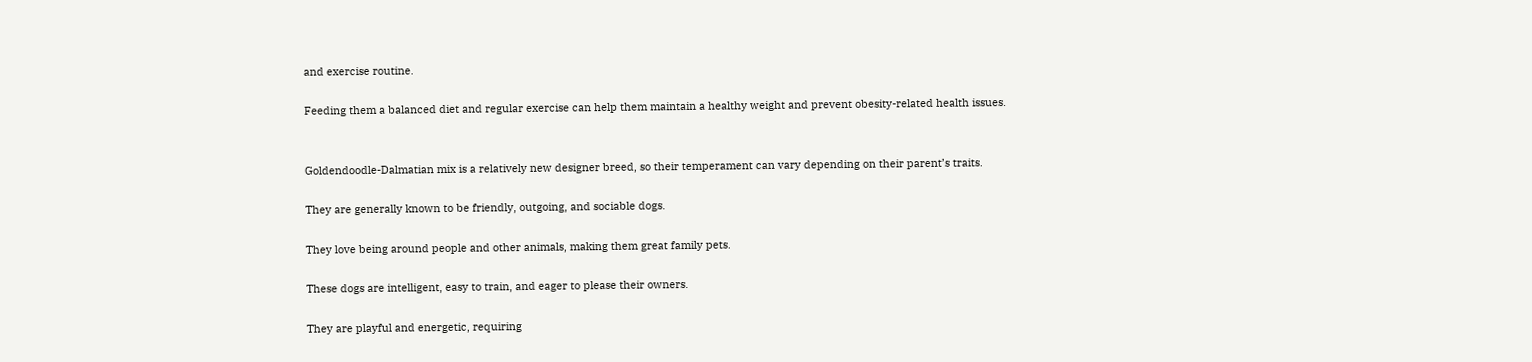and exercise routine.

Feeding them a balanced diet and regular exercise can help them maintain a healthy weight and prevent obesity-related health issues.


Goldendoodle-Dalmatian mix is a relatively new designer breed, so their temperament can vary depending on their parent’s traits.

They are generally known to be friendly, outgoing, and sociable dogs.

They love being around people and other animals, making them great family pets.

These dogs are intelligent, easy to train, and eager to please their owners.

They are playful and energetic, requiring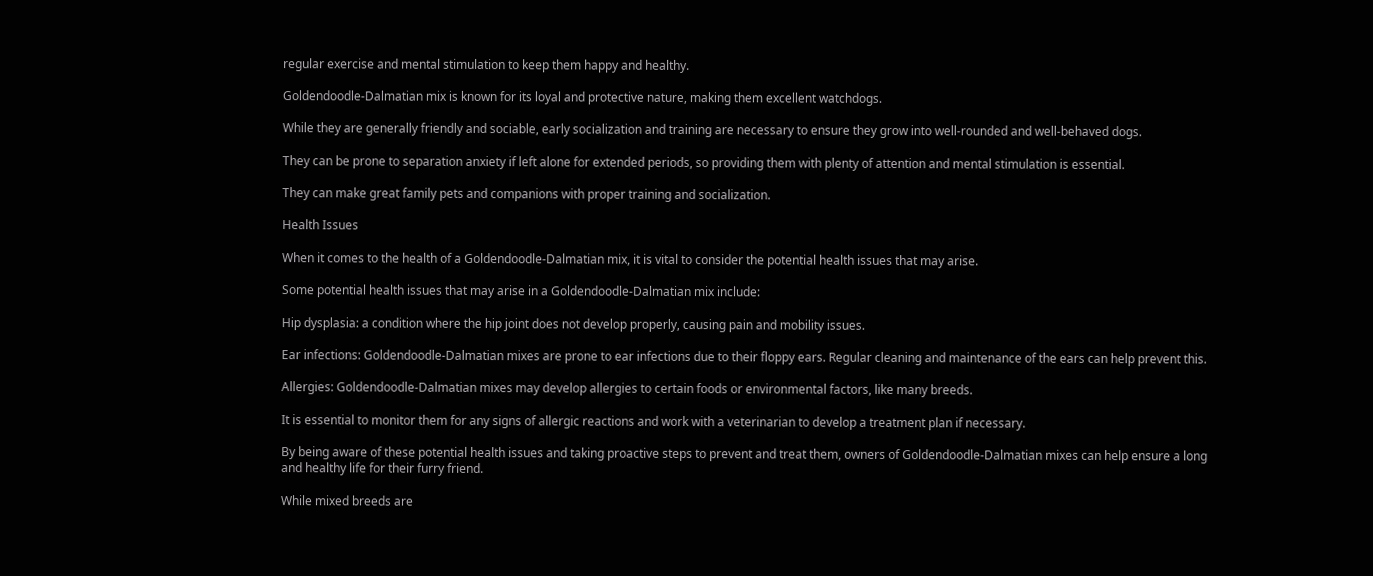regular exercise and mental stimulation to keep them happy and healthy.

Goldendoodle-Dalmatian mix is known for its loyal and protective nature, making them excellent watchdogs.

While they are generally friendly and sociable, early socialization and training are necessary to ensure they grow into well-rounded and well-behaved dogs.

They can be prone to separation anxiety if left alone for extended periods, so providing them with plenty of attention and mental stimulation is essential.

They can make great family pets and companions with proper training and socialization.

Health Issues

When it comes to the health of a Goldendoodle-Dalmatian mix, it is vital to consider the potential health issues that may arise.

Some potential health issues that may arise in a Goldendoodle-Dalmatian mix include:

Hip dysplasia: a condition where the hip joint does not develop properly, causing pain and mobility issues.

Ear infections: Goldendoodle-Dalmatian mixes are prone to ear infections due to their floppy ears. Regular cleaning and maintenance of the ears can help prevent this.

Allergies: Goldendoodle-Dalmatian mixes may develop allergies to certain foods or environmental factors, like many breeds.

It is essential to monitor them for any signs of allergic reactions and work with a veterinarian to develop a treatment plan if necessary.

By being aware of these potential health issues and taking proactive steps to prevent and treat them, owners of Goldendoodle-Dalmatian mixes can help ensure a long and healthy life for their furry friend.

While mixed breeds are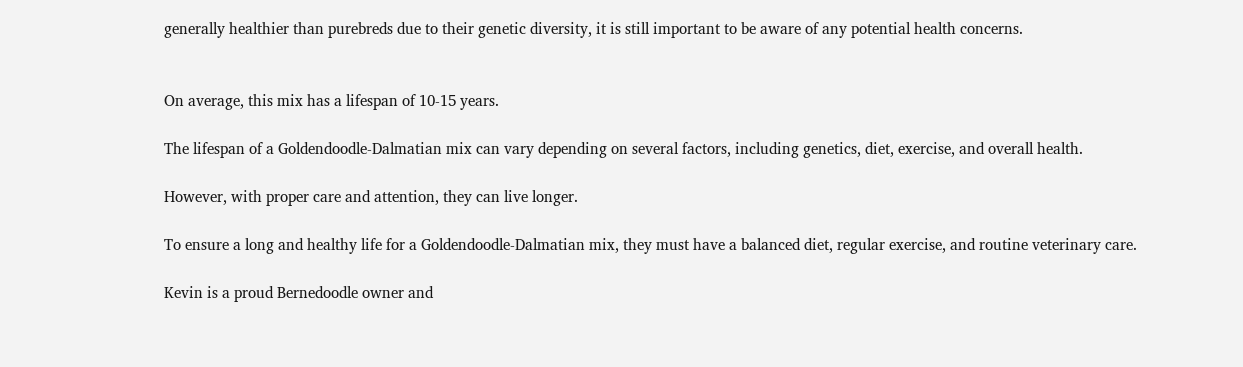generally healthier than purebreds due to their genetic diversity, it is still important to be aware of any potential health concerns.


On average, this mix has a lifespan of 10-15 years.

The lifespan of a Goldendoodle-Dalmatian mix can vary depending on several factors, including genetics, diet, exercise, and overall health.

However, with proper care and attention, they can live longer.

To ensure a long and healthy life for a Goldendoodle-Dalmatian mix, they must have a balanced diet, regular exercise, and routine veterinary care.

Kevin is a proud Bernedoodle owner and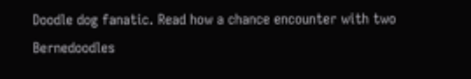Doodle dog fanatic. Read how a chance encounter with two Bernedoodles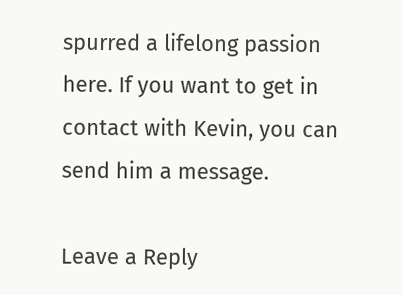spurred a lifelong passion here. If you want to get in contact with Kevin, you can send him a message.

Leave a Reply